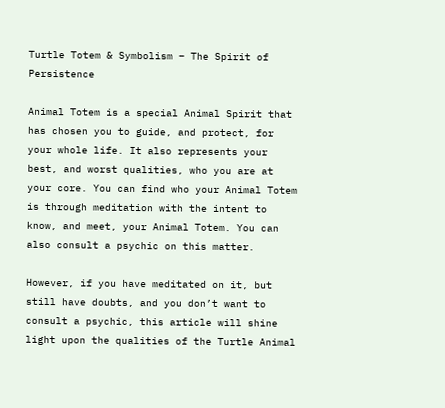Turtle Totem & Symbolism – The Spirit of Persistence

Animal Totem is a special Animal Spirit that has chosen you to guide, and protect, for your whole life. It also represents your best, and worst qualities, who you are at your core. You can find who your Animal Totem is through meditation with the intent to know, and meet, your Animal Totem. You can also consult a psychic on this matter.

However, if you have meditated on it, but still have doubts, and you don’t want to consult a psychic, this article will shine light upon the qualities of the Turtle Animal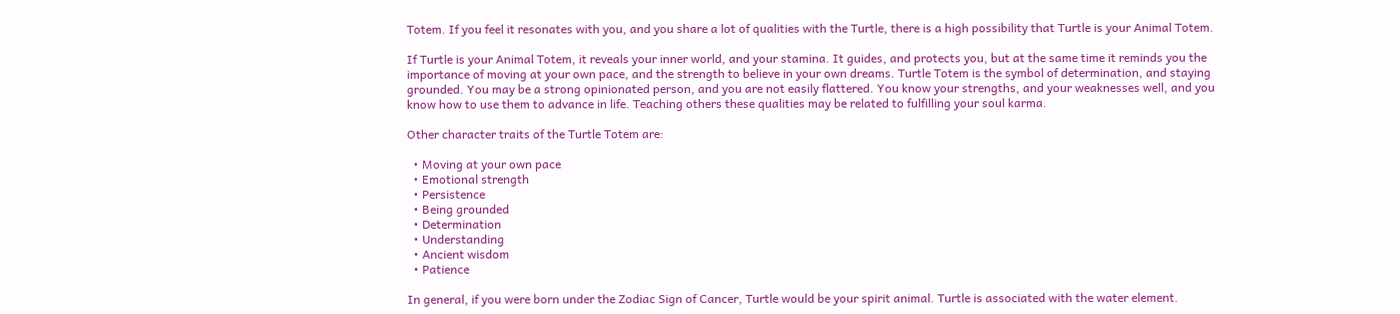Totem. If you feel it resonates with you, and you share a lot of qualities with the Turtle, there is a high possibility that Turtle is your Animal Totem.

If Turtle is your Animal Totem, it reveals your inner world, and your stamina. It guides, and protects you, but at the same time it reminds you the importance of moving at your own pace, and the strength to believe in your own dreams. Turtle Totem is the symbol of determination, and staying grounded. You may be a strong opinionated person, and you are not easily flattered. You know your strengths, and your weaknesses well, and you know how to use them to advance in life. Teaching others these qualities may be related to fulfilling your soul karma.

Other character traits of the Turtle Totem are:

  • Moving at your own pace
  • Emotional strength
  • Persistence
  • Being grounded
  • Determination
  • Understanding
  • Ancient wisdom
  • Patience

In general, if you were born under the Zodiac Sign of Cancer, Turtle would be your spirit animal. Turtle is associated with the water element.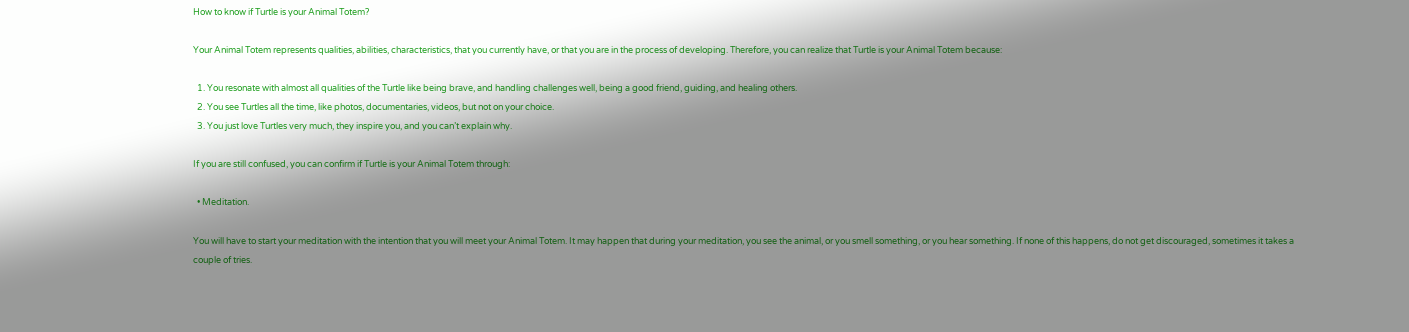How to know if Turtle is your Animal Totem?

Your Animal Totem represents qualities, abilities, characteristics, that you currently have, or that you are in the process of developing. Therefore, you can realize that Turtle is your Animal Totem because:

  1. You resonate with almost all qualities of the Turtle like being brave, and handling challenges well, being a good friend, guiding, and healing others.
  2. You see Turtles all the time, like photos, documentaries, videos, but not on your choice.
  3. You just love Turtles very much, they inspire you, and you can’t explain why.

If you are still confused, you can confirm if Turtle is your Animal Totem through:

  • Meditation.

You will have to start your meditation with the intention that you will meet your Animal Totem. It may happen that during your meditation, you see the animal, or you smell something, or you hear something. If none of this happens, do not get discouraged, sometimes it takes a couple of tries.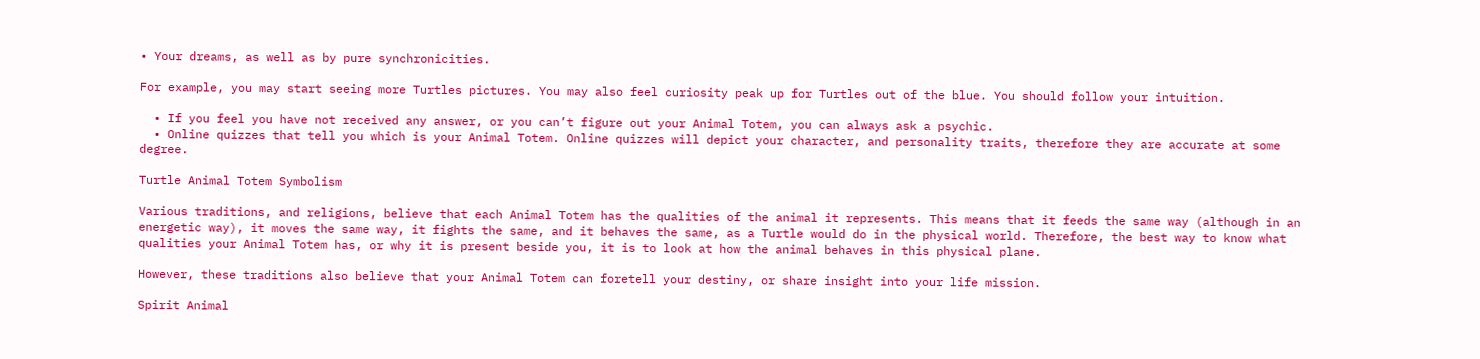• Your dreams, as well as by pure synchronicities.

For example, you may start seeing more Turtles pictures. You may also feel curiosity peak up for Turtles out of the blue. You should follow your intuition.

  • If you feel you have not received any answer, or you can’t figure out your Animal Totem, you can always ask a psychic.
  • Online quizzes that tell you which is your Animal Totem. Online quizzes will depict your character, and personality traits, therefore they are accurate at some degree.

Turtle Animal Totem Symbolism

Various traditions, and religions, believe that each Animal Totem has the qualities of the animal it represents. This means that it feeds the same way (although in an energetic way), it moves the same way, it fights the same, and it behaves the same, as a Turtle would do in the physical world. Therefore, the best way to know what qualities your Animal Totem has, or why it is present beside you, it is to look at how the animal behaves in this physical plane.

However, these traditions also believe that your Animal Totem can foretell your destiny, or share insight into your life mission.

Spirit Animal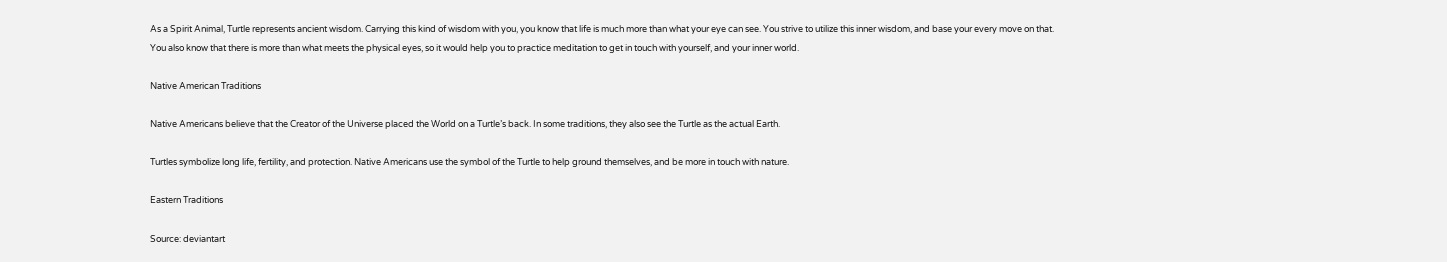As a Spirit Animal, Turtle represents ancient wisdom. Carrying this kind of wisdom with you, you know that life is much more than what your eye can see. You strive to utilize this inner wisdom, and base your every move on that. You also know that there is more than what meets the physical eyes, so it would help you to practice meditation to get in touch with yourself, and your inner world.

Native American Traditions

Native Americans believe that the Creator of the Universe placed the World on a Turtle’s back. In some traditions, they also see the Turtle as the actual Earth.

Turtles symbolize long life, fertility, and protection. Native Americans use the symbol of the Turtle to help ground themselves, and be more in touch with nature.

Eastern Traditions

Source: deviantart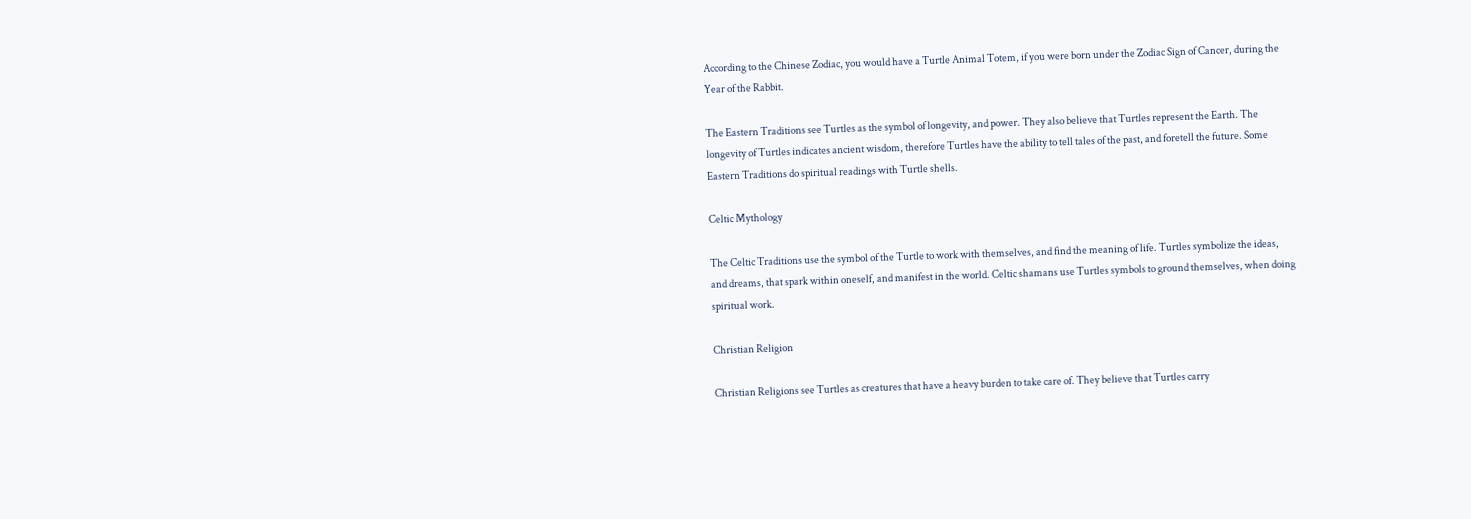According to the Chinese Zodiac, you would have a Turtle Animal Totem, if you were born under the Zodiac Sign of Cancer, during the Year of the Rabbit.

The Eastern Traditions see Turtles as the symbol of longevity, and power. They also believe that Turtles represent the Earth. The longevity of Turtles indicates ancient wisdom, therefore Turtles have the ability to tell tales of the past, and foretell the future. Some Eastern Traditions do spiritual readings with Turtle shells.

Celtic Mythology

The Celtic Traditions use the symbol of the Turtle to work with themselves, and find the meaning of life. Turtles symbolize the ideas, and dreams, that spark within oneself, and manifest in the world. Celtic shamans use Turtles symbols to ground themselves, when doing spiritual work.

Christian Religion

Christian Religions see Turtles as creatures that have a heavy burden to take care of. They believe that Turtles carry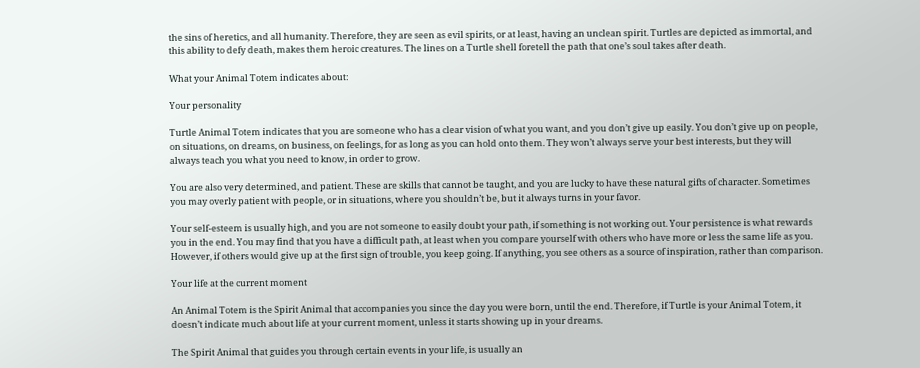the sins of heretics, and all humanity. Therefore, they are seen as evil spirits, or at least, having an unclean spirit. Turtles are depicted as immortal, and this ability to defy death, makes them heroic creatures. The lines on a Turtle shell foretell the path that one’s soul takes after death.

What your Animal Totem indicates about:

Your personality

Turtle Animal Totem indicates that you are someone who has a clear vision of what you want, and you don’t give up easily. You don’t give up on people, on situations, on dreams, on business, on feelings, for as long as you can hold onto them. They won’t always serve your best interests, but they will always teach you what you need to know, in order to grow.

You are also very determined, and patient. These are skills that cannot be taught, and you are lucky to have these natural gifts of character. Sometimes you may overly patient with people, or in situations, where you shouldn’t be, but it always turns in your favor.

Your self-esteem is usually high, and you are not someone to easily doubt your path, if something is not working out. Your persistence is what rewards you in the end. You may find that you have a difficult path, at least when you compare yourself with others who have more or less the same life as you. However, if others would give up at the first sign of trouble, you keep going. If anything, you see others as a source of inspiration, rather than comparison.

Your life at the current moment

An Animal Totem is the Spirit Animal that accompanies you since the day you were born, until the end. Therefore, if Turtle is your Animal Totem, it doesn’t indicate much about life at your current moment, unless it starts showing up in your dreams.

The Spirit Animal that guides you through certain events in your life, is usually an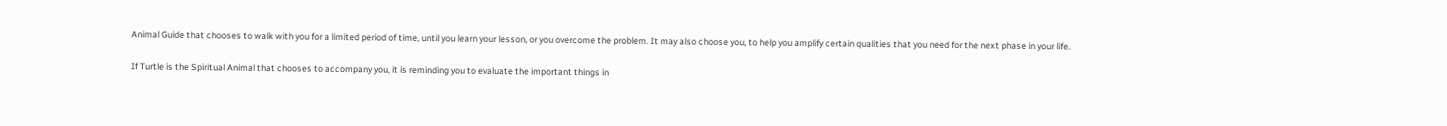Animal Guide that chooses to walk with you for a limited period of time, until you learn your lesson, or you overcome the problem. It may also choose you, to help you amplify certain qualities that you need for the next phase in your life.

If Turtle is the Spiritual Animal that chooses to accompany you, it is reminding you to evaluate the important things in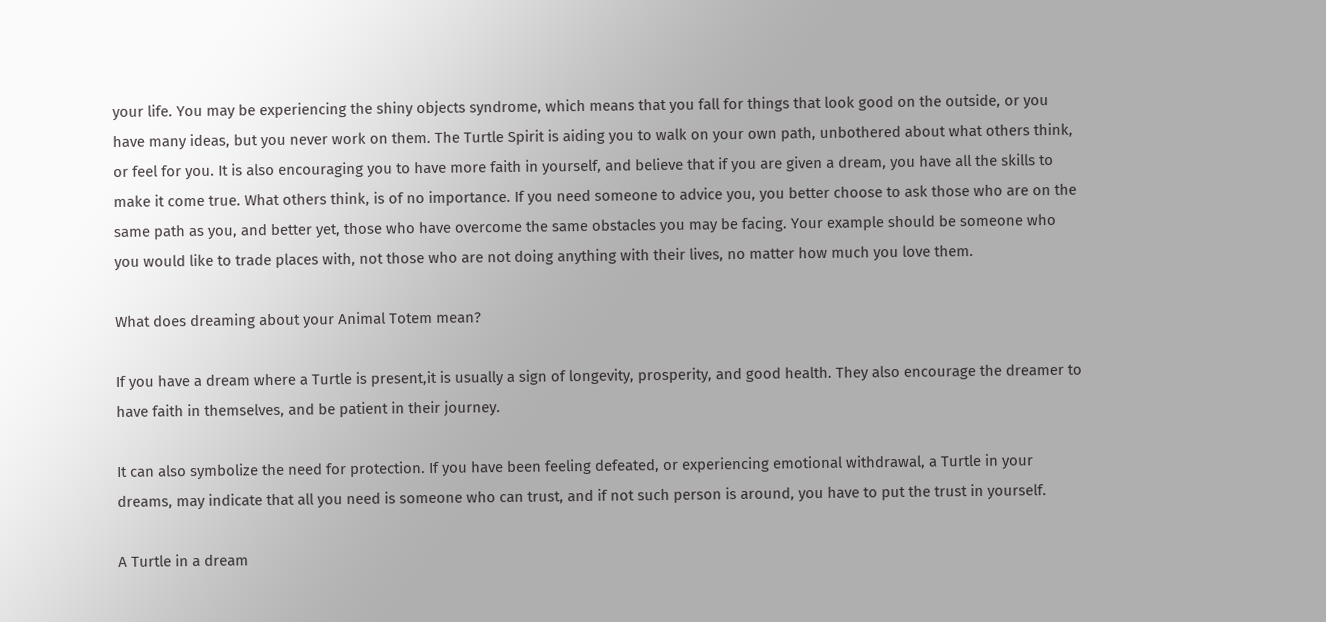your life. You may be experiencing the shiny objects syndrome, which means that you fall for things that look good on the outside, or you have many ideas, but you never work on them. The Turtle Spirit is aiding you to walk on your own path, unbothered about what others think, or feel for you. It is also encouraging you to have more faith in yourself, and believe that if you are given a dream, you have all the skills to make it come true. What others think, is of no importance. If you need someone to advice you, you better choose to ask those who are on the same path as you, and better yet, those who have overcome the same obstacles you may be facing. Your example should be someone who you would like to trade places with, not those who are not doing anything with their lives, no matter how much you love them.

What does dreaming about your Animal Totem mean?

If you have a dream where a Turtle is present,it is usually a sign of longevity, prosperity, and good health. They also encourage the dreamer to have faith in themselves, and be patient in their journey.

It can also symbolize the need for protection. If you have been feeling defeated, or experiencing emotional withdrawal, a Turtle in your dreams, may indicate that all you need is someone who can trust, and if not such person is around, you have to put the trust in yourself.

A Turtle in a dream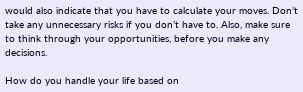would also indicate that you have to calculate your moves. Don’t take any unnecessary risks if you don’t have to. Also, make sure to think through your opportunities, before you make any decisions.

How do you handle your life based on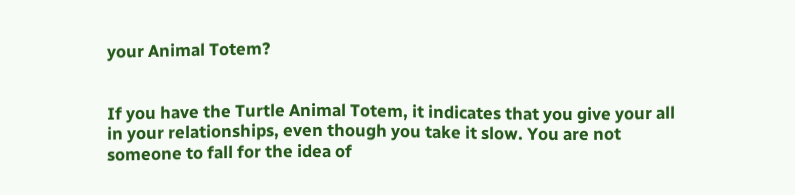your Animal Totem?


If you have the Turtle Animal Totem, it indicates that you give your all in your relationships, even though you take it slow. You are not someone to fall for the idea of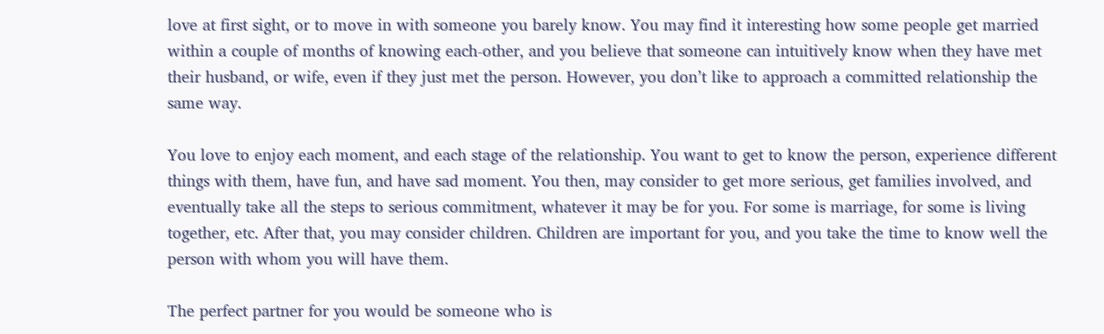love at first sight, or to move in with someone you barely know. You may find it interesting how some people get married within a couple of months of knowing each-other, and you believe that someone can intuitively know when they have met their husband, or wife, even if they just met the person. However, you don’t like to approach a committed relationship the same way.

You love to enjoy each moment, and each stage of the relationship. You want to get to know the person, experience different things with them, have fun, and have sad moment. You then, may consider to get more serious, get families involved, and eventually take all the steps to serious commitment, whatever it may be for you. For some is marriage, for some is living together, etc. After that, you may consider children. Children are important for you, and you take the time to know well the person with whom you will have them.

The perfect partner for you would be someone who is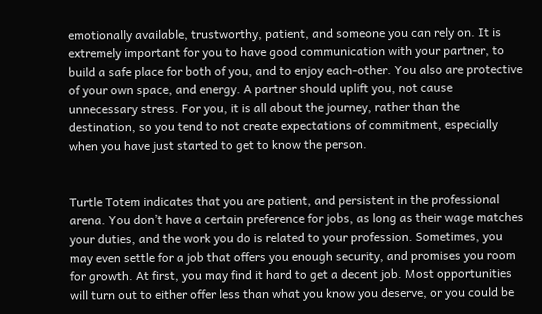emotionally available, trustworthy, patient, and someone you can rely on. It is extremely important for you to have good communication with your partner, to build a safe place for both of you, and to enjoy each-other. You also are protective of your own space, and energy. A partner should uplift you, not cause unnecessary stress. For you, it is all about the journey, rather than the destination, so you tend to not create expectations of commitment, especially when you have just started to get to know the person.


Turtle Totem indicates that you are patient, and persistent in the professional arena. You don’t have a certain preference for jobs, as long as their wage matches your duties, and the work you do is related to your profession. Sometimes, you may even settle for a job that offers you enough security, and promises you room for growth. At first, you may find it hard to get a decent job. Most opportunities will turn out to either offer less than what you know you deserve, or you could be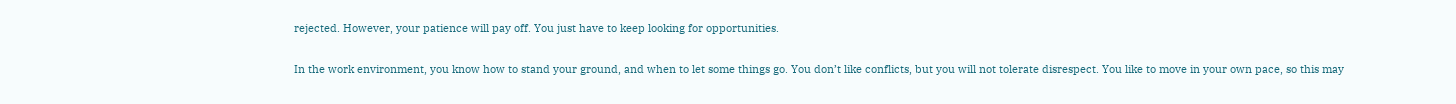rejected. However, your patience will pay off. You just have to keep looking for opportunities.

In the work environment, you know how to stand your ground, and when to let some things go. You don’t like conflicts, but you will not tolerate disrespect. You like to move in your own pace, so this may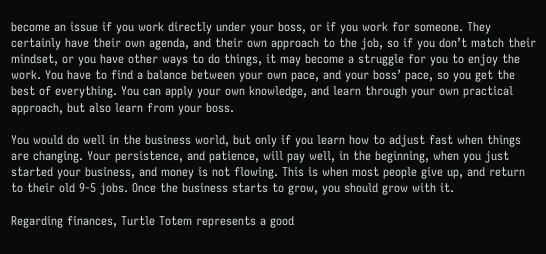become an issue if you work directly under your boss, or if you work for someone. They certainly have their own agenda, and their own approach to the job, so if you don’t match their mindset, or you have other ways to do things, it may become a struggle for you to enjoy the work. You have to find a balance between your own pace, and your boss’ pace, so you get the best of everything. You can apply your own knowledge, and learn through your own practical approach, but also learn from your boss.

You would do well in the business world, but only if you learn how to adjust fast when things are changing. Your persistence, and patience, will pay well, in the beginning, when you just started your business, and money is not flowing. This is when most people give up, and return to their old 9-5 jobs. Once the business starts to grow, you should grow with it.

Regarding finances, Turtle Totem represents a good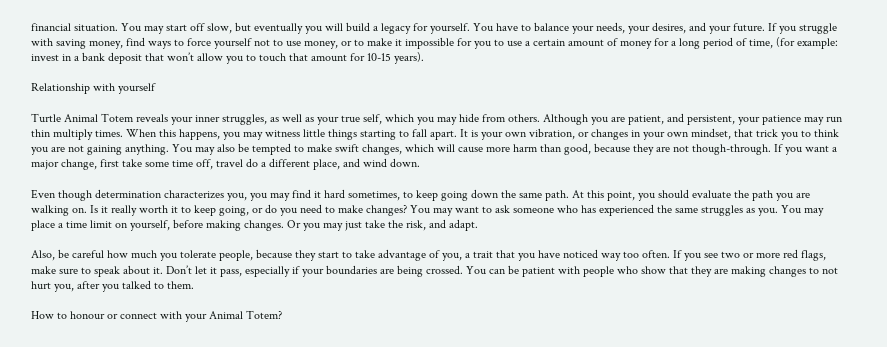financial situation. You may start off slow, but eventually you will build a legacy for yourself. You have to balance your needs, your desires, and your future. If you struggle with saving money, find ways to force yourself not to use money, or to make it impossible for you to use a certain amount of money for a long period of time, (for example: invest in a bank deposit that won’t allow you to touch that amount for 10-15 years).

Relationship with yourself

Turtle Animal Totem reveals your inner struggles, as well as your true self, which you may hide from others. Although you are patient, and persistent, your patience may run thin multiply times. When this happens, you may witness little things starting to fall apart. It is your own vibration, or changes in your own mindset, that trick you to think you are not gaining anything. You may also be tempted to make swift changes, which will cause more harm than good, because they are not though-through. If you want a major change, first take some time off, travel do a different place, and wind down.

Even though determination characterizes you, you may find it hard sometimes, to keep going down the same path. At this point, you should evaluate the path you are walking on. Is it really worth it to keep going, or do you need to make changes? You may want to ask someone who has experienced the same struggles as you. You may place a time limit on yourself, before making changes. Or you may just take the risk, and adapt.

Also, be careful how much you tolerate people, because they start to take advantage of you, a trait that you have noticed way too often. If you see two or more red flags, make sure to speak about it. Don’t let it pass, especially if your boundaries are being crossed. You can be patient with people who show that they are making changes to not hurt you, after you talked to them.

How to honour or connect with your Animal Totem?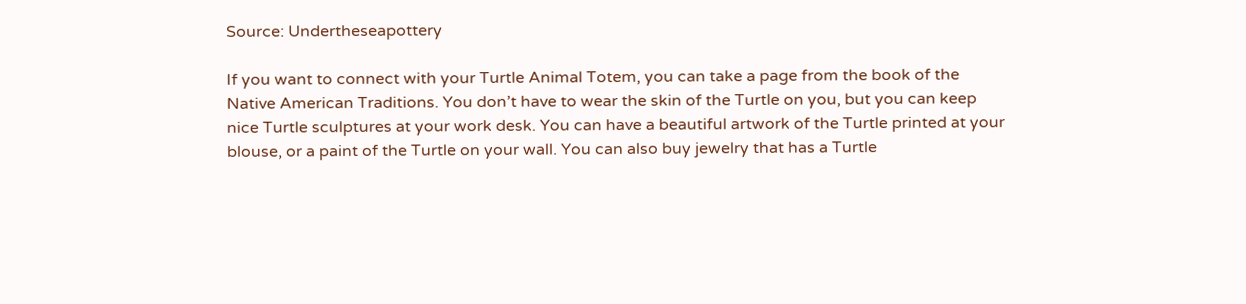Source: Undertheseapottery

If you want to connect with your Turtle Animal Totem, you can take a page from the book of the Native American Traditions. You don’t have to wear the skin of the Turtle on you, but you can keep nice Turtle sculptures at your work desk. You can have a beautiful artwork of the Turtle printed at your blouse, or a paint of the Turtle on your wall. You can also buy jewelry that has a Turtle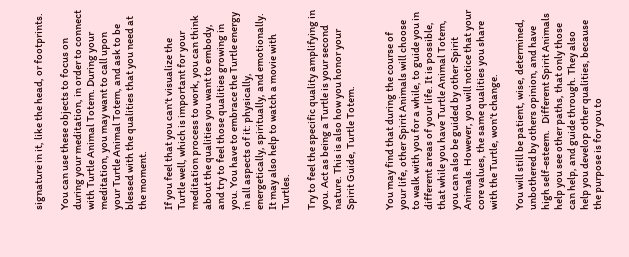signature in it, like the head, or footprints.

You can use these objects to focus on during your meditation, in order to connect with Turtle Animal Totem. During your meditation, you may want to call upon your Turtle Animal Totem, and ask to be blessed with the qualities that you need at the moment.

If you feel that you can’t visualize the Turtle well, which is important for your meditation process to work, you can think about the qualities you want to embody, and try to feel those qualities growing in you. You have to embrace the Turtle energy in all aspects of it: physically, energetically, spiritually, and emotionally. It may also help to watch a movie with Turtles.

Try to feel the specific quality amplifying in you. Act as being a Turtle is your second nature. This is also how you honor your Spirit Guide, Turtle Totem.


You may find that during the course of your life, other Spirit Animals will choose to walk with you for a while, to guide you in different areas of your life. It is possible, that while you have Turtle Animal Totem, you can also be guided by other Spirit Animals. However, you will notice that your core values, the same qualities you share with the Turtle, won’t change.

You will still be patient, wise, determined, unbothered by others opinion, and have high self-esteem.   Different Spirit Animals help you see other paths, that only those can help, and guide through. They also help you develop other qualities, because the purpose is for you to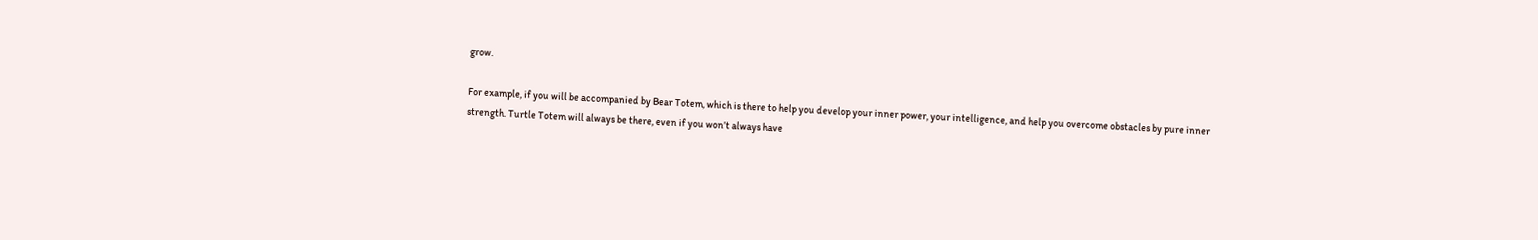grow.

For example, if you will be accompanied by Bear Totem, which is there to help you develop your inner power, your intelligence, and help you overcome obstacles by pure inner strength. Turtle Totem will always be there, even if you won’t always have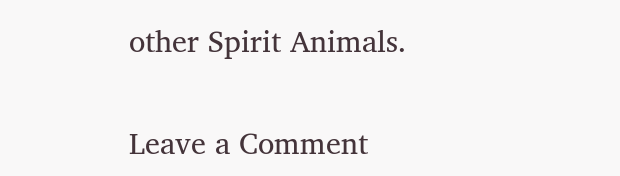other Spirit Animals.

Leave a Comment